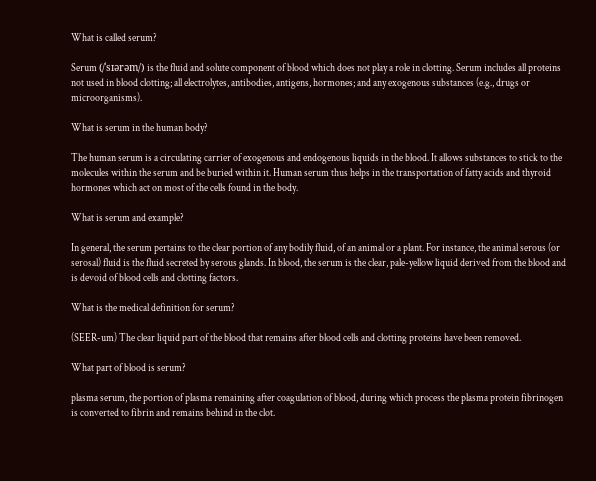What is called serum?

Serum (/ˈsɪərəm/) is the fluid and solute component of blood which does not play a role in clotting. Serum includes all proteins not used in blood clotting; all electrolytes, antibodies, antigens, hormones; and any exogenous substances (e.g., drugs or microorganisms).

What is serum in the human body?

The human serum is a circulating carrier of exogenous and endogenous liquids in the blood. It allows substances to stick to the molecules within the serum and be buried within it. Human serum thus helps in the transportation of fatty acids and thyroid hormones which act on most of the cells found in the body.

What is serum and example?

In general, the serum pertains to the clear portion of any bodily fluid, of an animal or a plant. For instance, the animal serous (or serosal) fluid is the fluid secreted by serous glands. In blood, the serum is the clear, pale-yellow liquid derived from the blood and is devoid of blood cells and clotting factors.

What is the medical definition for serum?

(SEER-um) The clear liquid part of the blood that remains after blood cells and clotting proteins have been removed.

What part of blood is serum?

plasma serum, the portion of plasma remaining after coagulation of blood, during which process the plasma protein fibrinogen is converted to fibrin and remains behind in the clot.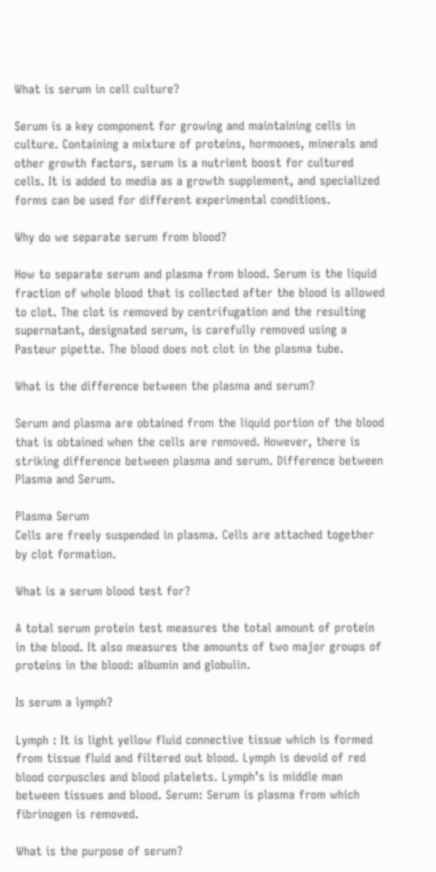What is serum in cell culture?

Serum is a key component for growing and maintaining cells in culture. Containing a mixture of proteins, hormones, minerals and other growth factors, serum is a nutrient boost for cultured cells. It is added to media as a growth supplement, and specialized forms can be used for different experimental conditions.

Why do we separate serum from blood?

How to separate serum and plasma from blood. Serum is the liquid fraction of whole blood that is collected after the blood is allowed to clot. The clot is removed by centrifugation and the resulting supernatant, designated serum, is carefully removed using a Pasteur pipette. The blood does not clot in the plasma tube.

What is the difference between the plasma and serum?

Serum and plasma are obtained from the liquid portion of the blood that is obtained when the cells are removed. However, there is striking difference between plasma and serum. Difference between Plasma and Serum.

Plasma Serum
Cells are freely suspended in plasma. Cells are attached together by clot formation.

What is a serum blood test for?

A total serum protein test measures the total amount of protein in the blood. It also measures the amounts of two major groups of proteins in the blood: albumin and globulin.

Is serum a lymph?

Lymph : It is light yellow fluid connective tissue which is formed from tissue fluid and filtered out blood. Lymph is devoid of red blood corpuscles and blood platelets. Lymph’s is middle man between tissues and blood. Serum: Serum is plasma from which fibrinogen is removed.

What is the purpose of serum?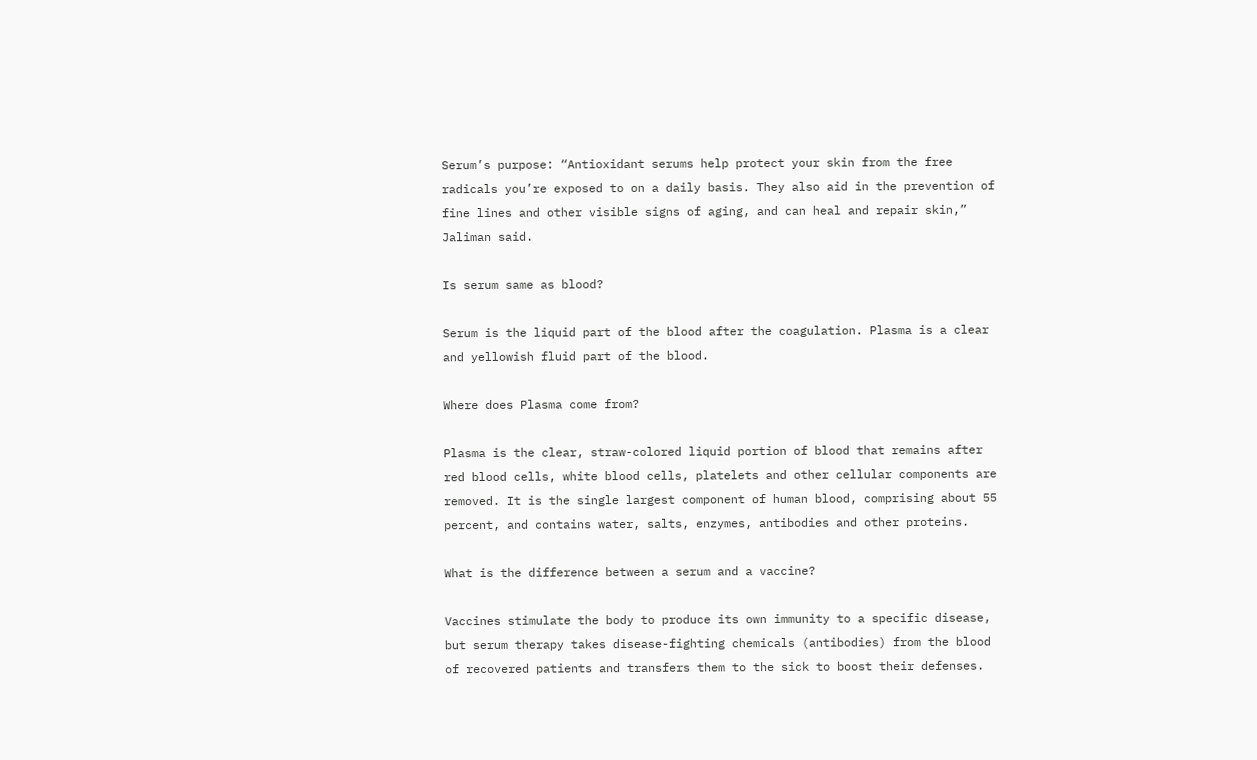Serum’s purpose: “Antioxidant serums help protect your skin from the free radicals you’re exposed to on a daily basis. They also aid in the prevention of fine lines and other visible signs of aging, and can heal and repair skin,” Jaliman said.

Is serum same as blood?

Serum is the liquid part of the blood after the coagulation. Plasma is a clear and yellowish fluid part of the blood.

Where does Plasma come from?

Plasma is the clear, straw-colored liquid portion of blood that remains after red blood cells, white blood cells, platelets and other cellular components are removed. It is the single largest component of human blood, comprising about 55 percent, and contains water, salts, enzymes, antibodies and other proteins.

What is the difference between a serum and a vaccine?

Vaccines stimulate the body to produce its own immunity to a specific disease, but serum therapy takes disease-fighting chemicals (antibodies) from the blood of recovered patients and transfers them to the sick to boost their defenses.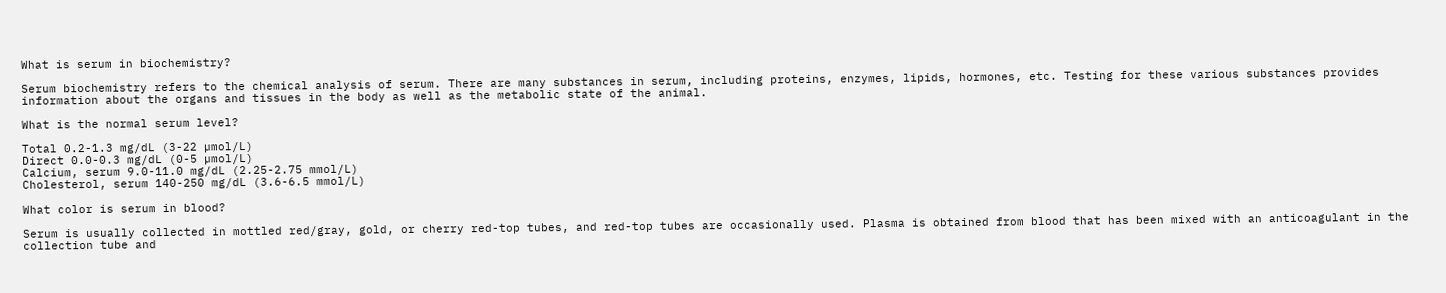What is serum in biochemistry?

Serum biochemistry refers to the chemical analysis of serum. There are many substances in serum, including proteins, enzymes, lipids, hormones, etc. Testing for these various substances provides information about the organs and tissues in the body as well as the metabolic state of the animal.

What is the normal serum level?

Total 0.2-1.3 mg/dL (3-22 µmol/L)
Direct 0.0-0.3 mg/dL (0-5 µmol/L)
Calcium, serum 9.0-11.0 mg/dL (2.25-2.75 mmol/L)
Cholesterol, serum 140-250 mg/dL (3.6-6.5 mmol/L)

What color is serum in blood?

Serum is usually collected in mottled red/gray, gold, or cherry red-top tubes, and red-top tubes are occasionally used. Plasma is obtained from blood that has been mixed with an anticoagulant in the collection tube and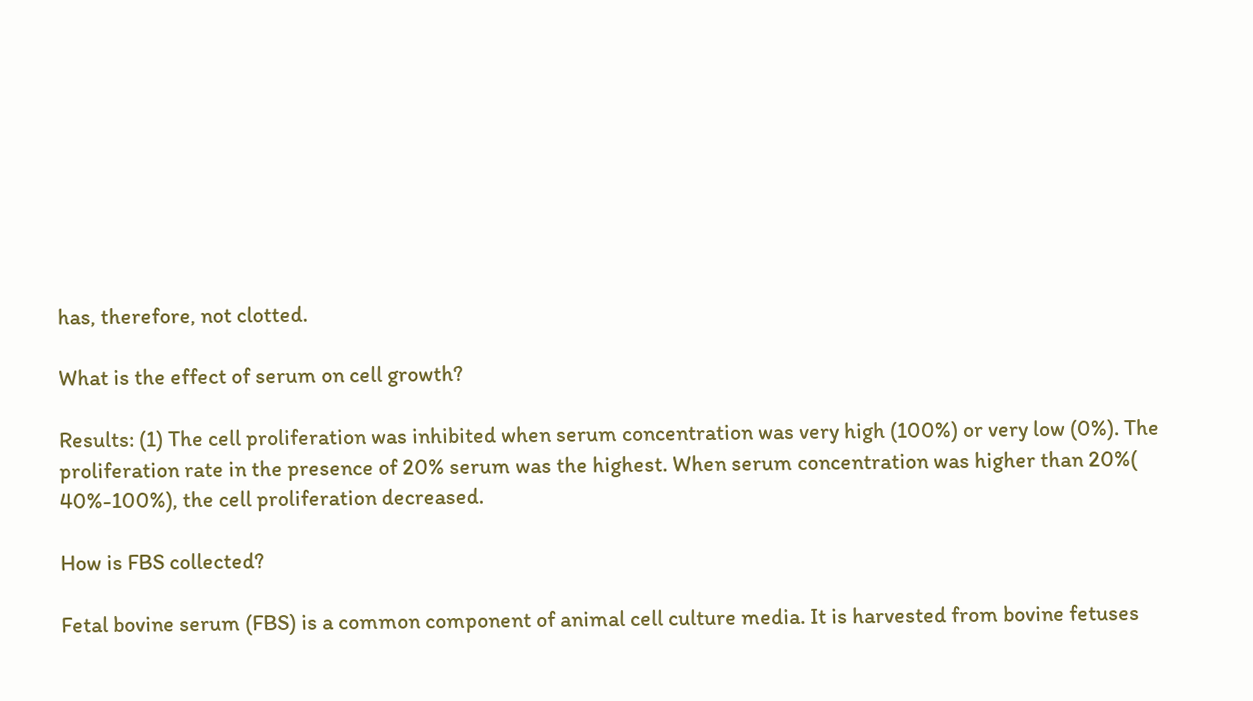has, therefore, not clotted.

What is the effect of serum on cell growth?

Results: (1) The cell proliferation was inhibited when serum concentration was very high (100%) or very low (0%). The proliferation rate in the presence of 20% serum was the highest. When serum concentration was higher than 20%( 40%-100%), the cell proliferation decreased.

How is FBS collected?

Fetal bovine serum (FBS) is a common component of animal cell culture media. It is harvested from bovine fetuses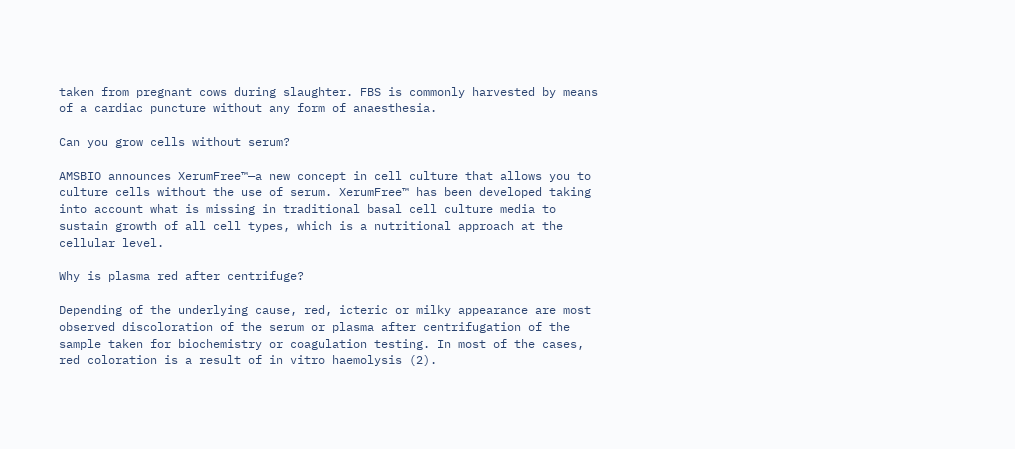taken from pregnant cows during slaughter. FBS is commonly harvested by means of a cardiac puncture without any form of anaesthesia.

Can you grow cells without serum?

AMSBIO announces XerumFree™—a new concept in cell culture that allows you to culture cells without the use of serum. XerumFree™ has been developed taking into account what is missing in traditional basal cell culture media to sustain growth of all cell types, which is a nutritional approach at the cellular level.

Why is plasma red after centrifuge?

Depending of the underlying cause, red, icteric or milky appearance are most observed discoloration of the serum or plasma after centrifugation of the sample taken for biochemistry or coagulation testing. In most of the cases, red coloration is a result of in vitro haemolysis (2).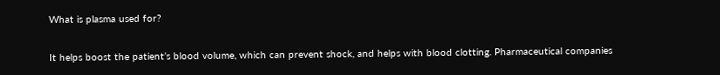What is plasma used for?

It helps boost the patient’s blood volume, which can prevent shock, and helps with blood clotting. Pharmaceutical companies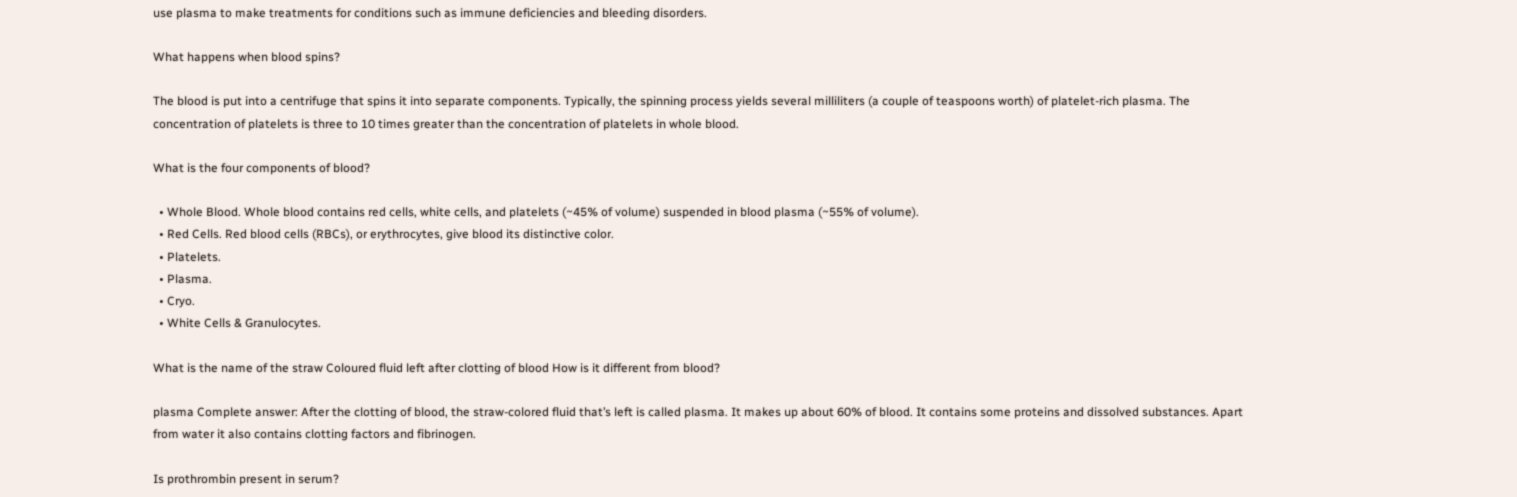use plasma to make treatments for conditions such as immune deficiencies and bleeding disorders.

What happens when blood spins?

The blood is put into a centrifuge that spins it into separate components. Typically, the spinning process yields several milliliters (a couple of teaspoons worth) of platelet-rich plasma. The concentration of platelets is three to 10 times greater than the concentration of platelets in whole blood.

What is the four components of blood?

  • Whole Blood. Whole blood contains red cells, white cells, and platelets (~45% of volume) suspended in blood plasma (~55% of volume).
  • Red Cells. Red blood cells (RBCs), or erythrocytes, give blood its distinctive color.
  • Platelets.
  • Plasma.
  • Cryo.
  • White Cells & Granulocytes.

What is the name of the straw Coloured fluid left after clotting of blood How is it different from blood?

plasma Complete answer: After the clotting of blood, the straw-colored fluid that’s left is called plasma. It makes up about 60% of blood. It contains some proteins and dissolved substances. Apart from water it also contains clotting factors and fibrinogen.

Is prothrombin present in serum?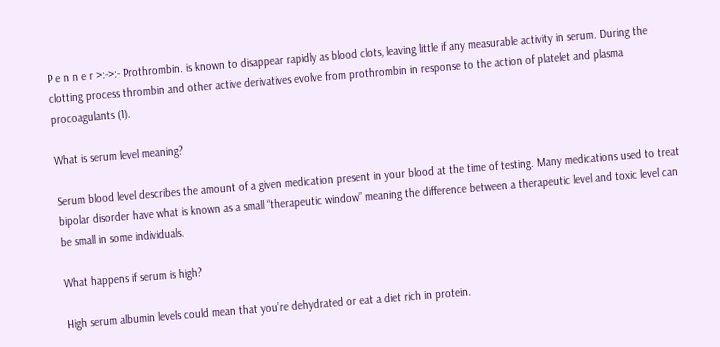P e n n e r >:->:- Prothrombin. is known to disappear rapidly as blood clots, leaving little if any measurable activity in serum. During the clotting process thrombin and other active derivatives evolve from prothrombin in response to the action of platelet and plasma procoagulants (1).

What is serum level meaning?

Serum blood level describes the amount of a given medication present in your blood at the time of testing. Many medications used to treat bipolar disorder have what is known as a small “therapeutic window” meaning the difference between a therapeutic level and toxic level can be small in some individuals.

What happens if serum is high?

High serum albumin levels could mean that you’re dehydrated or eat a diet rich in protein.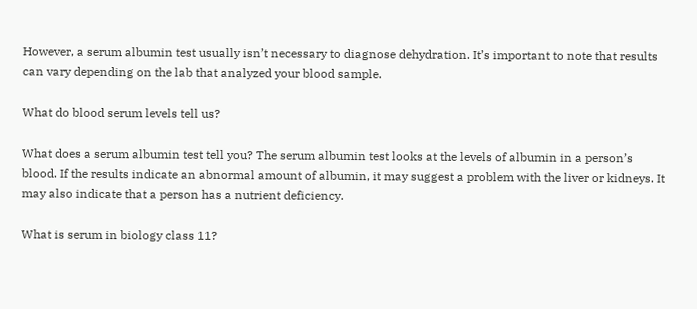However, a serum albumin test usually isn’t necessary to diagnose dehydration. It’s important to note that results can vary depending on the lab that analyzed your blood sample.

What do blood serum levels tell us?

What does a serum albumin test tell you? The serum albumin test looks at the levels of albumin in a person’s blood. If the results indicate an abnormal amount of albumin, it may suggest a problem with the liver or kidneys. It may also indicate that a person has a nutrient deficiency.

What is serum in biology class 11?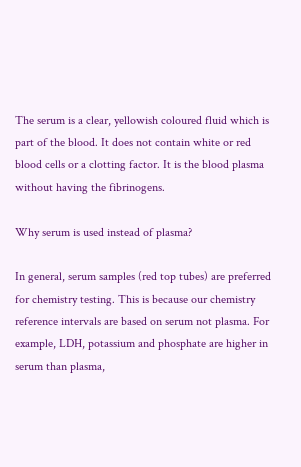The serum is a clear, yellowish coloured fluid which is part of the blood. It does not contain white or red blood cells or a clotting factor. It is the blood plasma without having the fibrinogens.

Why serum is used instead of plasma?

In general, serum samples (red top tubes) are preferred for chemistry testing. This is because our chemistry reference intervals are based on serum not plasma. For example, LDH, potassium and phosphate are higher in serum than plasma,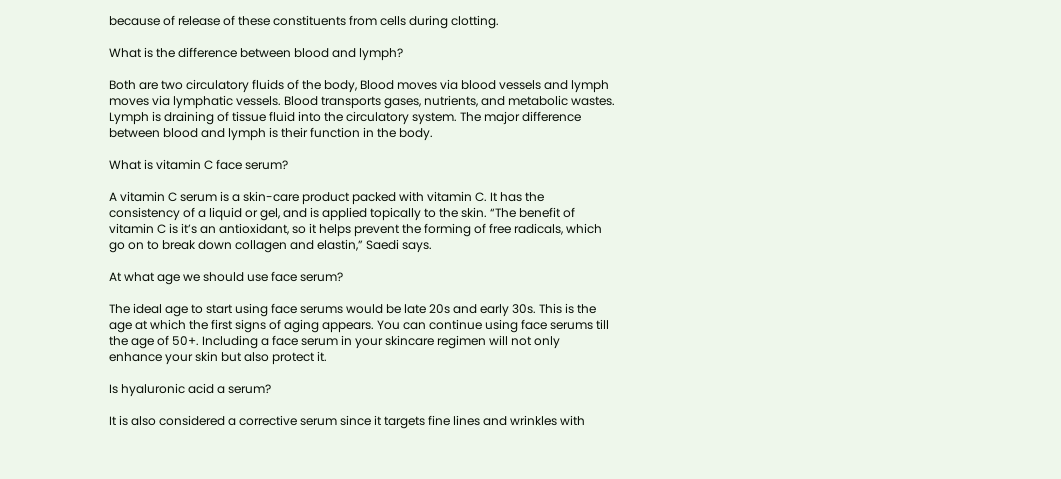because of release of these constituents from cells during clotting.

What is the difference between blood and lymph?

Both are two circulatory fluids of the body, Blood moves via blood vessels and lymph moves via lymphatic vessels. Blood transports gases, nutrients, and metabolic wastes. Lymph is draining of tissue fluid into the circulatory system. The major difference between blood and lymph is their function in the body.

What is vitamin C face serum?

A vitamin C serum is a skin-care product packed with vitamin C. It has the consistency of a liquid or gel, and is applied topically to the skin. “The benefit of vitamin C is it’s an antioxidant, so it helps prevent the forming of free radicals, which go on to break down collagen and elastin,” Saedi says.

At what age we should use face serum?

The ideal age to start using face serums would be late 20s and early 30s. This is the age at which the first signs of aging appears. You can continue using face serums till the age of 50+. Including a face serum in your skincare regimen will not only enhance your skin but also protect it.

Is hyaluronic acid a serum?

It is also considered a corrective serum since it targets fine lines and wrinkles with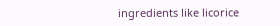ingredients like licorice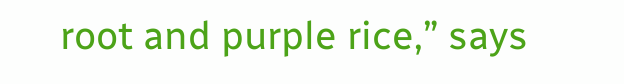root and purple rice,” says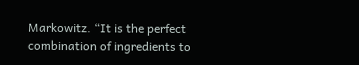Markowitz. “It is the perfect combination of ingredients to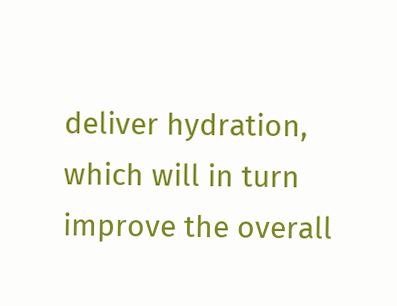deliver hydration, which will in turn improve the overall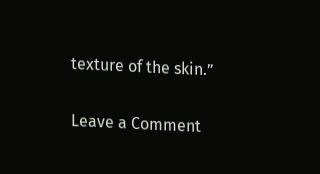texture of the skin.”

Leave a Comment